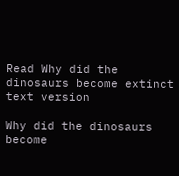Read Why did the dinosaurs become extinct text version

Why did the dinosaurs become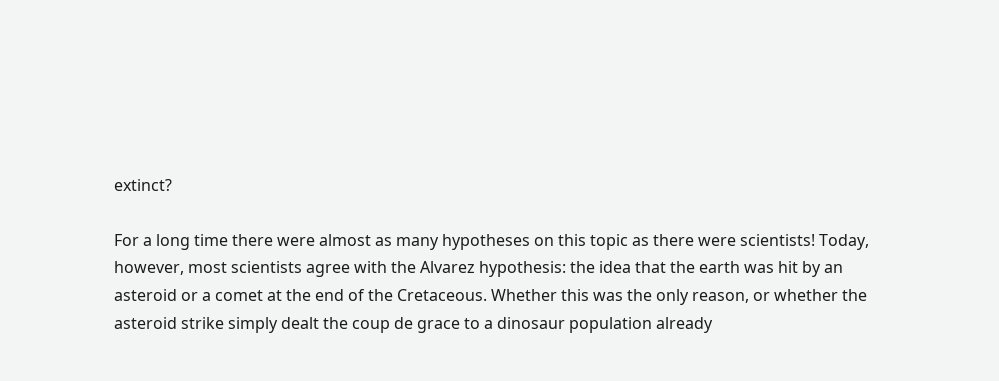extinct?

For a long time there were almost as many hypotheses on this topic as there were scientists! Today, however, most scientists agree with the Alvarez hypothesis: the idea that the earth was hit by an asteroid or a comet at the end of the Cretaceous. Whether this was the only reason, or whether the asteroid strike simply dealt the coup de grace to a dinosaur population already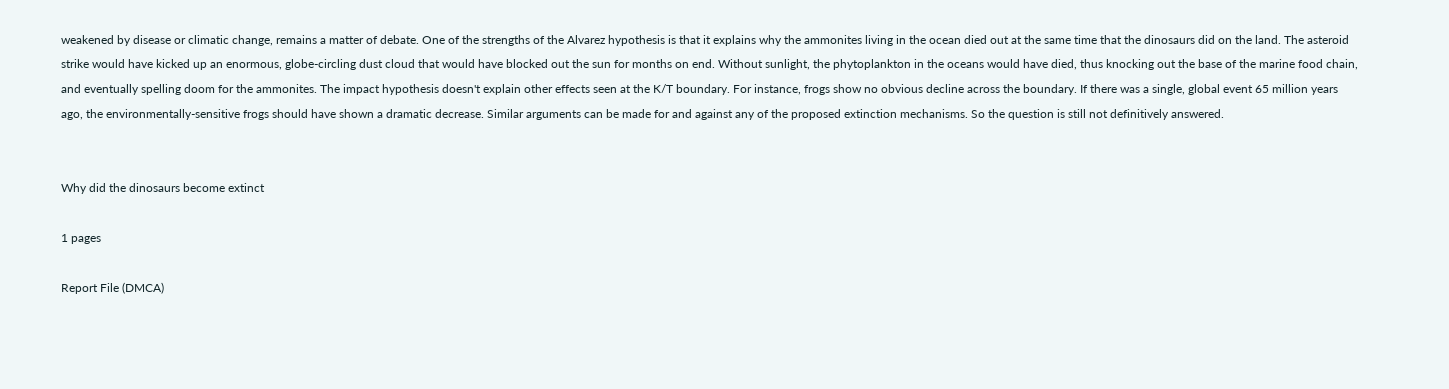weakened by disease or climatic change, remains a matter of debate. One of the strengths of the Alvarez hypothesis is that it explains why the ammonites living in the ocean died out at the same time that the dinosaurs did on the land. The asteroid strike would have kicked up an enormous, globe-circling dust cloud that would have blocked out the sun for months on end. Without sunlight, the phytoplankton in the oceans would have died, thus knocking out the base of the marine food chain, and eventually spelling doom for the ammonites. The impact hypothesis doesn't explain other effects seen at the K/T boundary. For instance, frogs show no obvious decline across the boundary. If there was a single, global event 65 million years ago, the environmentally-sensitive frogs should have shown a dramatic decrease. Similar arguments can be made for and against any of the proposed extinction mechanisms. So the question is still not definitively answered.


Why did the dinosaurs become extinct

1 pages

Report File (DMCA)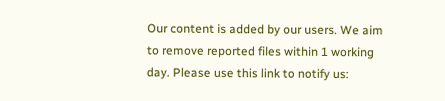Our content is added by our users. We aim to remove reported files within 1 working day. Please use this link to notify us: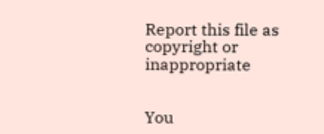Report this file as copyright or inappropriate


You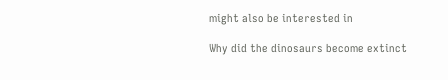might also be interested in

Why did the dinosaurs become extinct